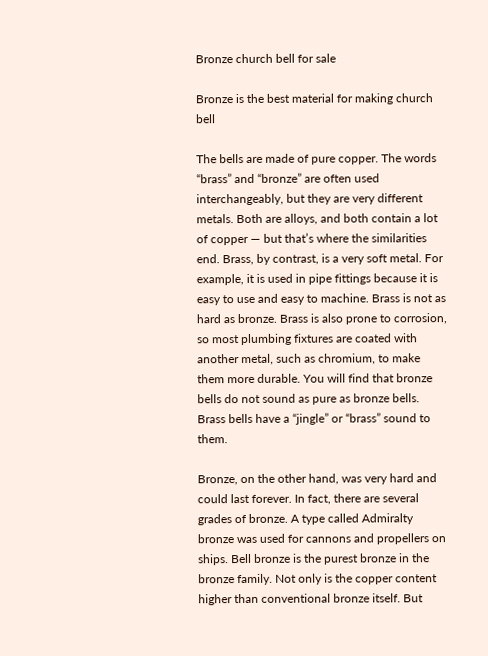Bronze church bell for sale

Bronze is the best material for making church bell

The bells are made of pure copper. The words “brass” and “bronze” are often used interchangeably, but they are very different metals. Both are alloys, and both contain a lot of copper — but that’s where the similarities end. Brass, by contrast, is a very soft metal. For example, it is used in pipe fittings because it is easy to use and easy to machine. Brass is not as hard as bronze. Brass is also prone to corrosion, so most plumbing fixtures are coated with another metal, such as chromium, to make them more durable. You will find that bronze bells do not sound as pure as bronze bells. Brass bells have a “jingle” or “brass” sound to them.

Bronze, on the other hand, was very hard and could last forever. In fact, there are several grades of bronze. A type called Admiralty bronze was used for cannons and propellers on ships. Bell bronze is the purest bronze in the bronze family. Not only is the copper content higher than conventional bronze itself. But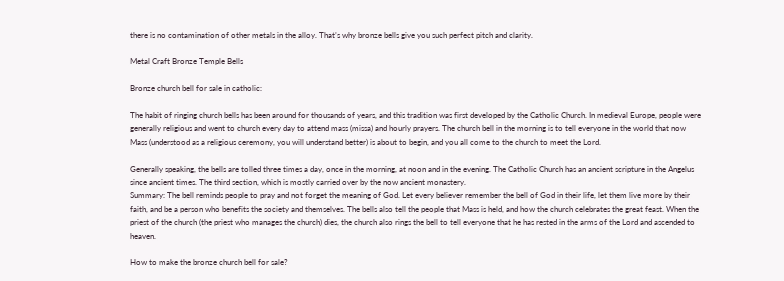there is no contamination of other metals in the alloy. That’s why bronze bells give you such perfect pitch and clarity.

Metal Craft Bronze Temple Bells

Bronze church bell for sale in catholic:

The habit of ringing church bells has been around for thousands of years, and this tradition was first developed by the Catholic Church. In medieval Europe, people were generally religious and went to church every day to attend mass (missa) and hourly prayers. The church bell in the morning is to tell everyone in the world that now Mass (understood as a religious ceremony, you will understand better) is about to begin, and you all come to the church to meet the Lord.

Generally speaking, the bells are tolled three times a day, once in the morning, at noon and in the evening. The Catholic Church has an ancient scripture in the Angelus since ancient times. The third section, which is mostly carried over by the now ancient monastery.
Summary: The bell reminds people to pray and not forget the meaning of God. Let every believer remember the bell of God in their life, let them live more by their faith, and be a person who benefits the society and themselves. The bells also tell the people that Mass is held, and how the church celebrates the great feast. When the priest of the church (the priest who manages the church) dies, the church also rings the bell to tell everyone that he has rested in the arms of the Lord and ascended to heaven.

How to make the bronze church bell for sale?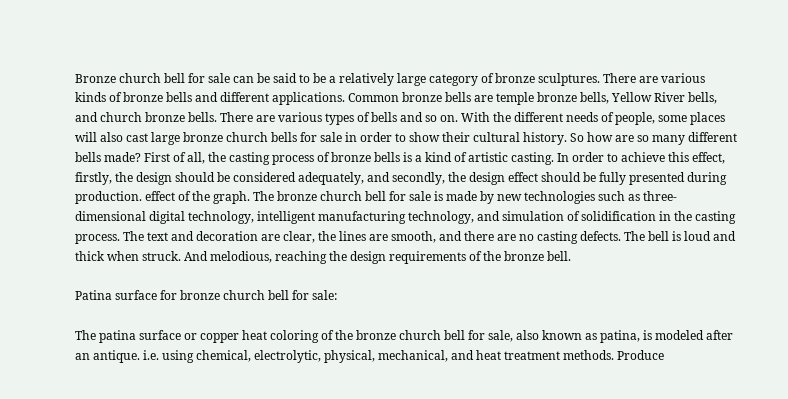Bronze church bell for sale can be said to be a relatively large category of bronze sculptures. There are various kinds of bronze bells and different applications. Common bronze bells are temple bronze bells, Yellow River bells, and church bronze bells. There are various types of bells and so on. With the different needs of people, some places will also cast large bronze church bells for sale in order to show their cultural history. So how are so many different bells made? First of all, the casting process of bronze bells is a kind of artistic casting. In order to achieve this effect, firstly, the design should be considered adequately, and secondly, the design effect should be fully presented during production. effect of the graph. The bronze church bell for sale is made by new technologies such as three-dimensional digital technology, intelligent manufacturing technology, and simulation of solidification in the casting process. The text and decoration are clear, the lines are smooth, and there are no casting defects. The bell is loud and thick when struck. And melodious, reaching the design requirements of the bronze bell.

Patina surface for bronze church bell for sale:

The patina surface or copper heat coloring of the bronze church bell for sale, also known as patina, is modeled after an antique. i.e. using chemical, electrolytic, physical, mechanical, and heat treatment methods. Produce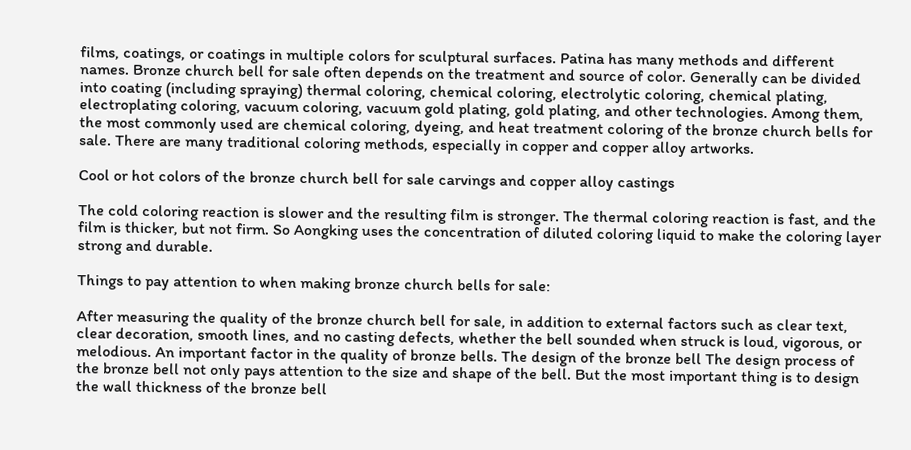films, coatings, or coatings in multiple colors for sculptural surfaces. Patina has many methods and different names. Bronze church bell for sale often depends on the treatment and source of color. Generally can be divided into coating (including spraying) thermal coloring, chemical coloring, electrolytic coloring, chemical plating, electroplating coloring, vacuum coloring, vacuum gold plating, gold plating, and other technologies. Among them, the most commonly used are chemical coloring, dyeing, and heat treatment coloring of the bronze church bells for sale. There are many traditional coloring methods, especially in copper and copper alloy artworks.

Cool or hot colors of the bronze church bell for sale carvings and copper alloy castings

The cold coloring reaction is slower and the resulting film is stronger. The thermal coloring reaction is fast, and the film is thicker, but not firm. So Aongking uses the concentration of diluted coloring liquid to make the coloring layer strong and durable.

Things to pay attention to when making bronze church bells for sale:

After measuring the quality of the bronze church bell for sale, in addition to external factors such as clear text, clear decoration, smooth lines, and no casting defects, whether the bell sounded when struck is loud, vigorous, or melodious. An important factor in the quality of bronze bells. The design of the bronze bell The design process of the bronze bell not only pays attention to the size and shape of the bell. But the most important thing is to design the wall thickness of the bronze bell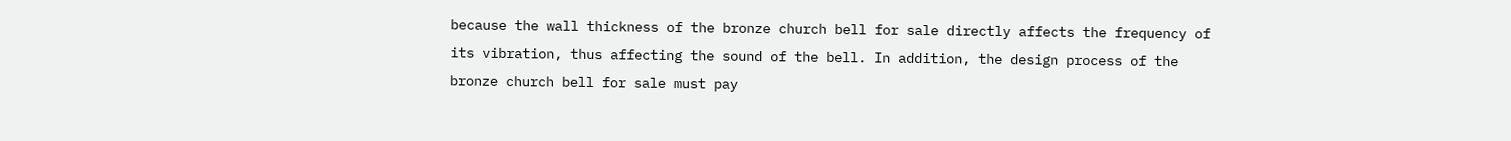because the wall thickness of the bronze church bell for sale directly affects the frequency of its vibration, thus affecting the sound of the bell. In addition, the design process of the bronze church bell for sale must pay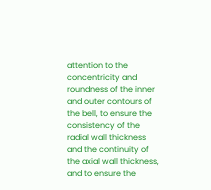attention to the concentricity and roundness of the inner and outer contours of the bell, to ensure the consistency of the radial wall thickness and the continuity of the axial wall thickness, and to ensure the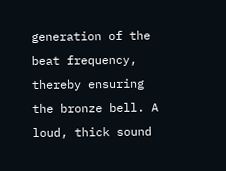generation of the beat frequency, thereby ensuring the bronze bell. A loud, thick sound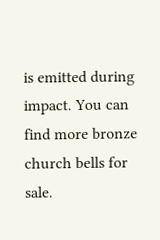is emitted during impact. You can find more bronze church bells for sale.